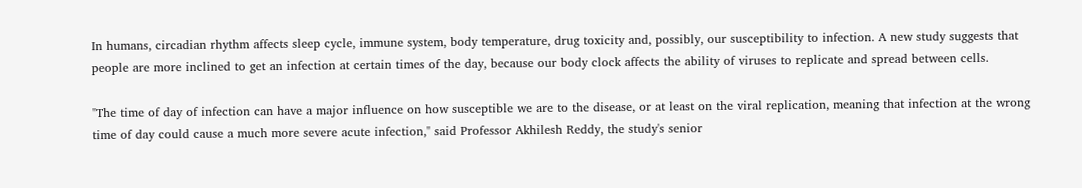In humans, circadian rhythm affects sleep cycle, immune system, body temperature, drug toxicity and, possibly, our susceptibility to infection. A new study suggests that people are more inclined to get an infection at certain times of the day, because our body clock affects the ability of viruses to replicate and spread between cells.

"The time of day of infection can have a major influence on how susceptible we are to the disease, or at least on the viral replication, meaning that infection at the wrong time of day could cause a much more severe acute infection," said Professor Akhilesh Reddy, the study's senior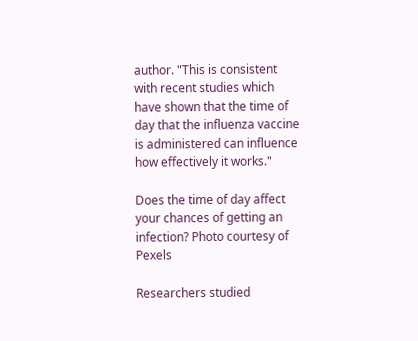author. "This is consistent with recent studies which have shown that the time of day that the influenza vaccine is administered can influence how effectively it works."

Does the time of day affect your chances of getting an infection? Photo courtesy of Pexels

Researchers studied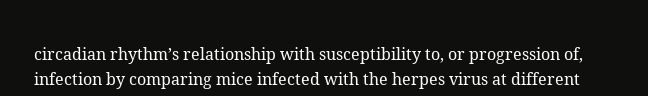circadian rhythm’s relationship with susceptibility to, or progression of, infection by comparing mice infected with the herpes virus at different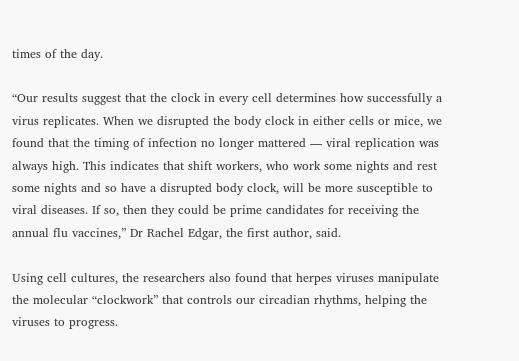times of the day.

“Our results suggest that the clock in every cell determines how successfully a virus replicates. When we disrupted the body clock in either cells or mice, we found that the timing of infection no longer mattered — viral replication was always high. This indicates that shift workers, who work some nights and rest some nights and so have a disrupted body clock, will be more susceptible to viral diseases. If so, then they could be prime candidates for receiving the annual flu vaccines,” Dr Rachel Edgar, the first author, said.

Using cell cultures, the researchers also found that herpes viruses manipulate the molecular “clockwork” that controls our circadian rhythms, helping the viruses to progress.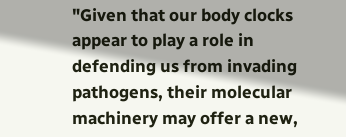"Given that our body clocks appear to play a role in defending us from invading pathogens, their molecular machinery may offer a new,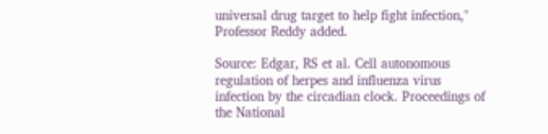universal drug target to help fight infection," Professor Reddy added.

Source: Edgar, RS et al. Cell autonomous regulation of herpes and influenza virus infection by the circadian clock. Proceedings of the National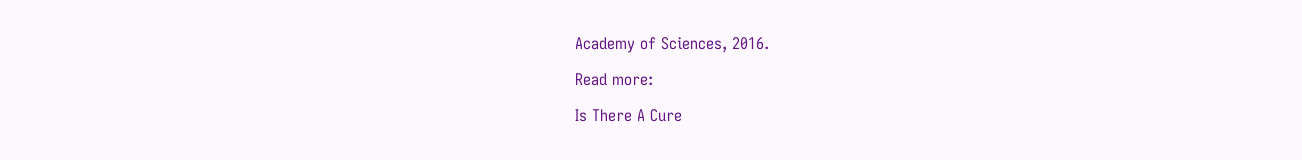Academy of Sciences, 2016.

Read more:

Is There A Cure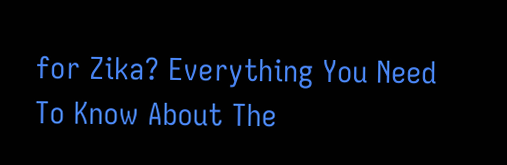for Zika? Everything You Need To Know About The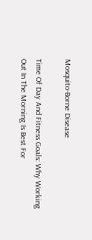Mosquito-Borne Disease

Time Of Day And Fitness Goals: Why Working Out In The Morning Is Best For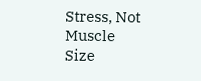Stress, Not Muscle Size